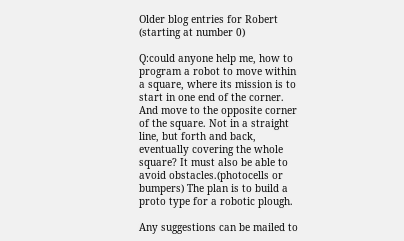Older blog entries for Robert (starting at number 0)

Q:could anyone help me, how to program a robot to move within a square, where its mission is to start in one end of the corner. And move to the opposite corner of the square. Not in a straight line, but forth and back, eventually covering the whole square? It must also be able to avoid obstacles.(photocells or bumpers) The plan is to build a proto type for a robotic plough.

Any suggestions can be mailed to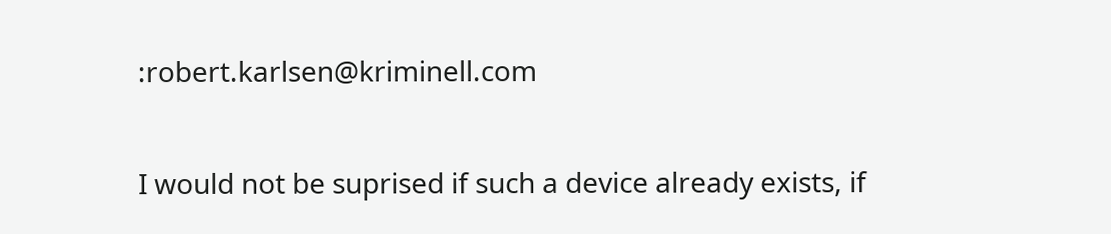:robert.karlsen@kriminell.com

I would not be suprised if such a device already exists, if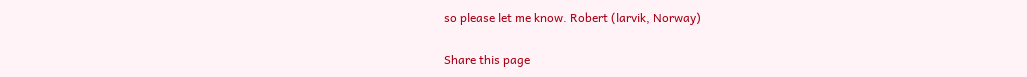so please let me know. Robert (larvik, Norway)

Share this page